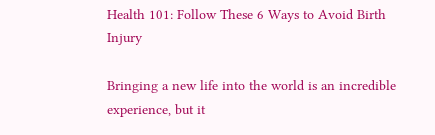Health 101: Follow These 6 Ways to Avoid Birth Injury

Bringing a new life into the world is an incredible experience, but it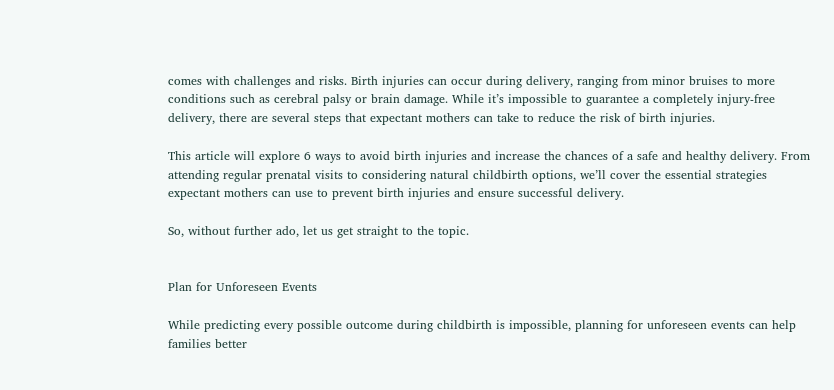comes with challenges and risks. Birth injuries can occur during delivery, ranging from minor bruises to more conditions such as cerebral palsy or brain damage. While it’s impossible to guarantee a completely injury-free delivery, there are several steps that expectant mothers can take to reduce the risk of birth injuries.

This article will explore 6 ways to avoid birth injuries and increase the chances of a safe and healthy delivery. From attending regular prenatal visits to considering natural childbirth options, we’ll cover the essential strategies expectant mothers can use to prevent birth injuries and ensure successful delivery.

So, without further ado, let us get straight to the topic.


Plan for Unforeseen Events

While predicting every possible outcome during childbirth is impossible, planning for unforeseen events can help families better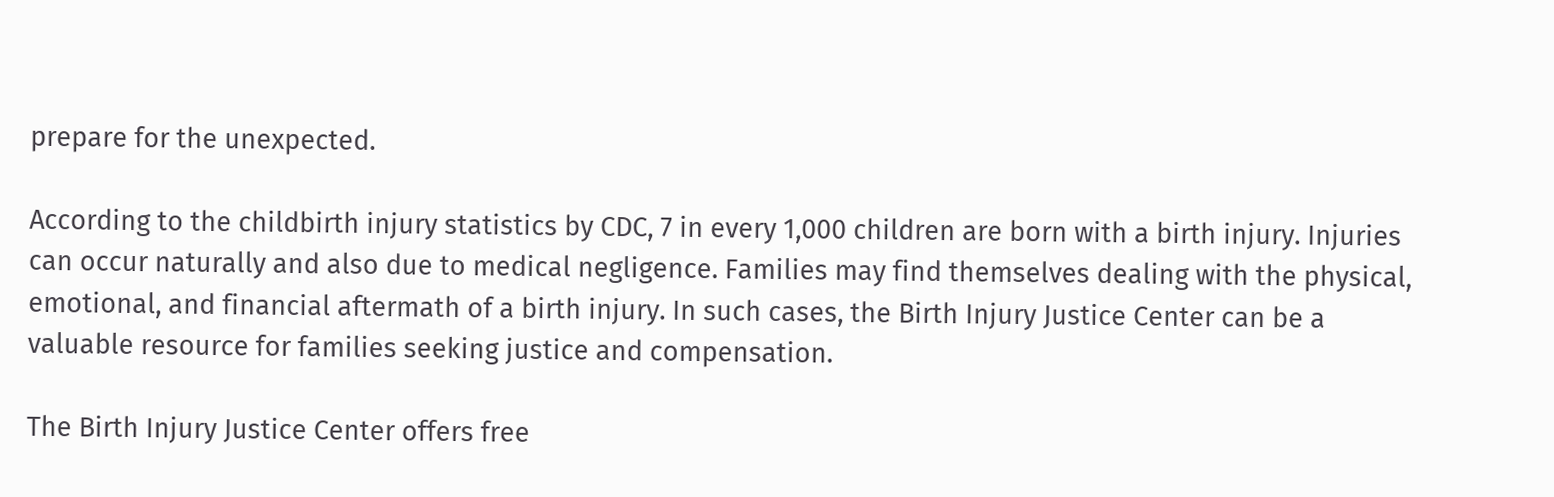prepare for the unexpected.

According to the childbirth injury statistics by CDC, 7 in every 1,000 children are born with a birth injury. Injuries can occur naturally and also due to medical negligence. Families may find themselves dealing with the physical, emotional, and financial aftermath of a birth injury. In such cases, the Birth Injury Justice Center can be a valuable resource for families seeking justice and compensation.

The Birth Injury Justice Center offers free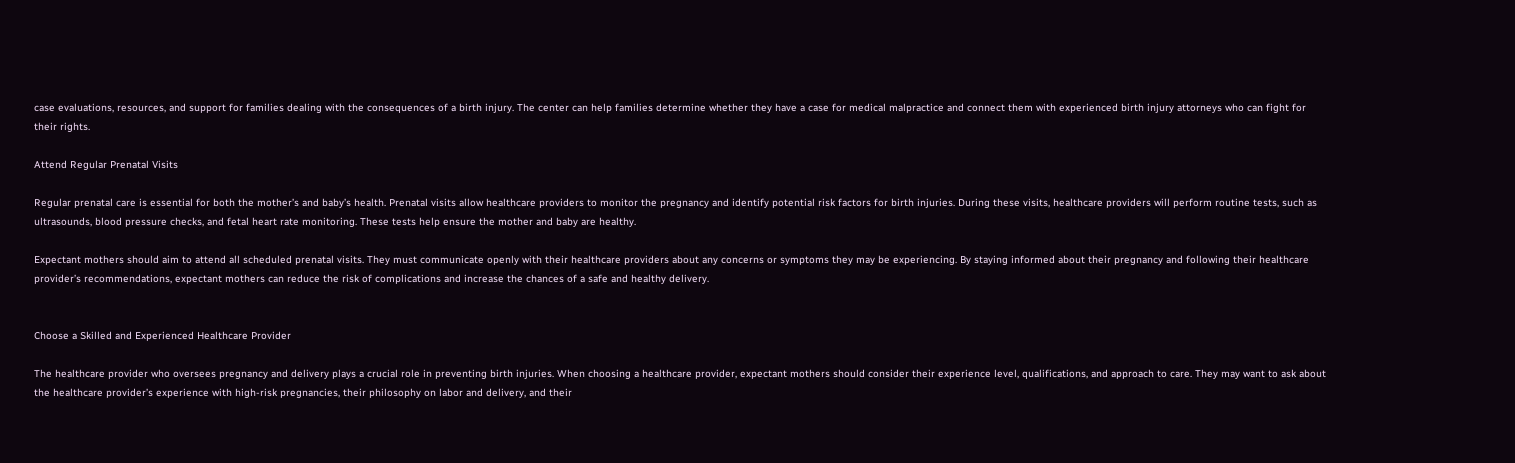case evaluations, resources, and support for families dealing with the consequences of a birth injury. The center can help families determine whether they have a case for medical malpractice and connect them with experienced birth injury attorneys who can fight for their rights.

Attend Regular Prenatal Visits

Regular prenatal care is essential for both the mother’s and baby’s health. Prenatal visits allow healthcare providers to monitor the pregnancy and identify potential risk factors for birth injuries. During these visits, healthcare providers will perform routine tests, such as ultrasounds, blood pressure checks, and fetal heart rate monitoring. These tests help ensure the mother and baby are healthy.

Expectant mothers should aim to attend all scheduled prenatal visits. They must communicate openly with their healthcare providers about any concerns or symptoms they may be experiencing. By staying informed about their pregnancy and following their healthcare provider’s recommendations, expectant mothers can reduce the risk of complications and increase the chances of a safe and healthy delivery.


Choose a Skilled and Experienced Healthcare Provider

The healthcare provider who oversees pregnancy and delivery plays a crucial role in preventing birth injuries. When choosing a healthcare provider, expectant mothers should consider their experience level, qualifications, and approach to care. They may want to ask about the healthcare provider’s experience with high-risk pregnancies, their philosophy on labor and delivery, and their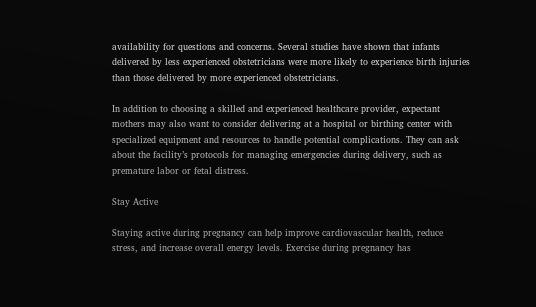availability for questions and concerns. Several studies have shown that infants delivered by less experienced obstetricians were more likely to experience birth injuries than those delivered by more experienced obstetricians.

In addition to choosing a skilled and experienced healthcare provider, expectant mothers may also want to consider delivering at a hospital or birthing center with specialized equipment and resources to handle potential complications. They can ask about the facility’s protocols for managing emergencies during delivery, such as premature labor or fetal distress.

Stay Active

Staying active during pregnancy can help improve cardiovascular health, reduce stress, and increase overall energy levels. Exercise during pregnancy has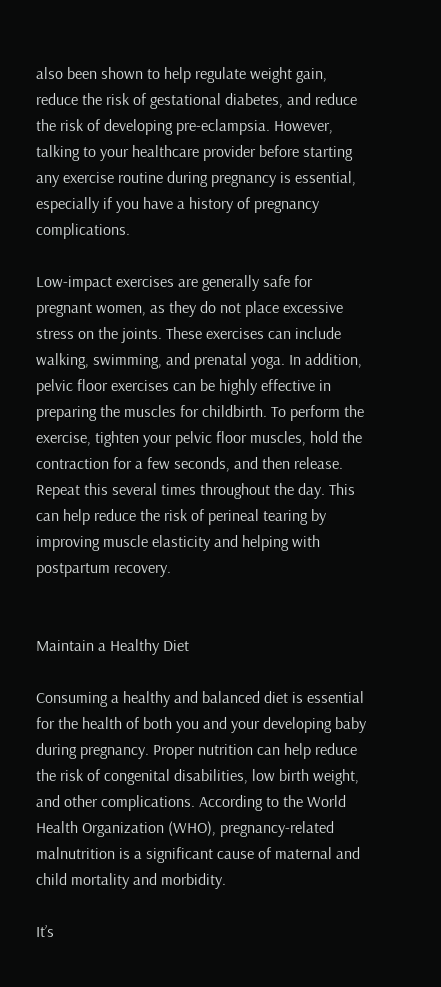also been shown to help regulate weight gain, reduce the risk of gestational diabetes, and reduce the risk of developing pre-eclampsia. However, talking to your healthcare provider before starting any exercise routine during pregnancy is essential, especially if you have a history of pregnancy complications.

Low-impact exercises are generally safe for pregnant women, as they do not place excessive stress on the joints. These exercises can include walking, swimming, and prenatal yoga. In addition, pelvic floor exercises can be highly effective in preparing the muscles for childbirth. To perform the exercise, tighten your pelvic floor muscles, hold the contraction for a few seconds, and then release. Repeat this several times throughout the day. This can help reduce the risk of perineal tearing by improving muscle elasticity and helping with postpartum recovery.


Maintain a Healthy Diet

Consuming a healthy and balanced diet is essential for the health of both you and your developing baby during pregnancy. Proper nutrition can help reduce the risk of congenital disabilities, low birth weight, and other complications. According to the World Health Organization (WHO), pregnancy-related malnutrition is a significant cause of maternal and child mortality and morbidity.

It’s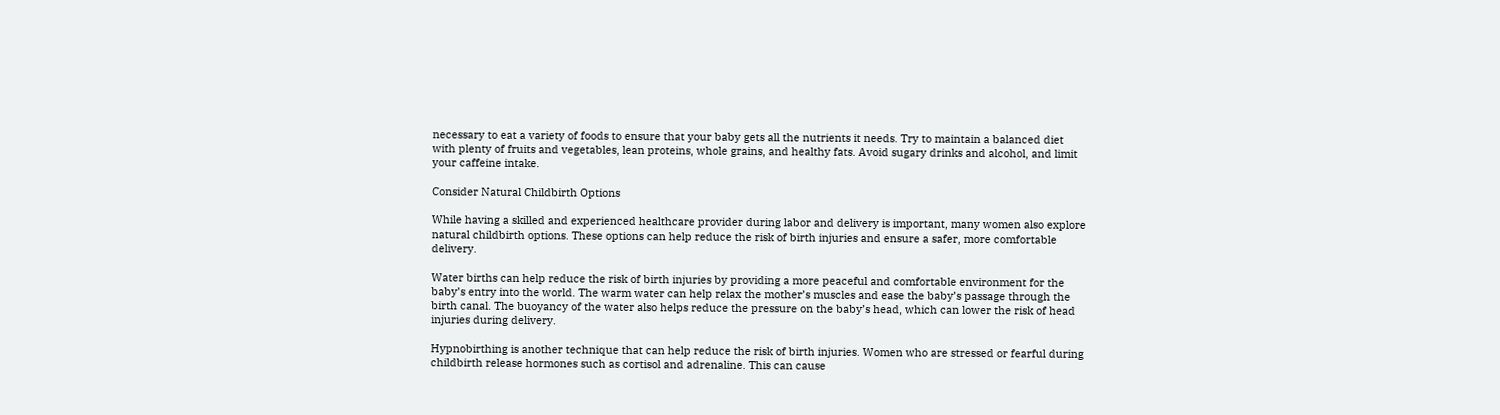necessary to eat a variety of foods to ensure that your baby gets all the nutrients it needs. Try to maintain a balanced diet with plenty of fruits and vegetables, lean proteins, whole grains, and healthy fats. Avoid sugary drinks and alcohol, and limit your caffeine intake.

Consider Natural Childbirth Options

While having a skilled and experienced healthcare provider during labor and delivery is important, many women also explore natural childbirth options. These options can help reduce the risk of birth injuries and ensure a safer, more comfortable delivery.

Water births can help reduce the risk of birth injuries by providing a more peaceful and comfortable environment for the baby’s entry into the world. The warm water can help relax the mother’s muscles and ease the baby’s passage through the birth canal. The buoyancy of the water also helps reduce the pressure on the baby’s head, which can lower the risk of head injuries during delivery.

Hypnobirthing is another technique that can help reduce the risk of birth injuries. Women who are stressed or fearful during childbirth release hormones such as cortisol and adrenaline. This can cause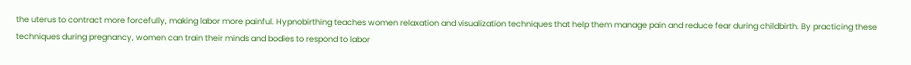the uterus to contract more forcefully, making labor more painful. Hypnobirthing teaches women relaxation and visualization techniques that help them manage pain and reduce fear during childbirth. By practicing these techniques during pregnancy, women can train their minds and bodies to respond to labor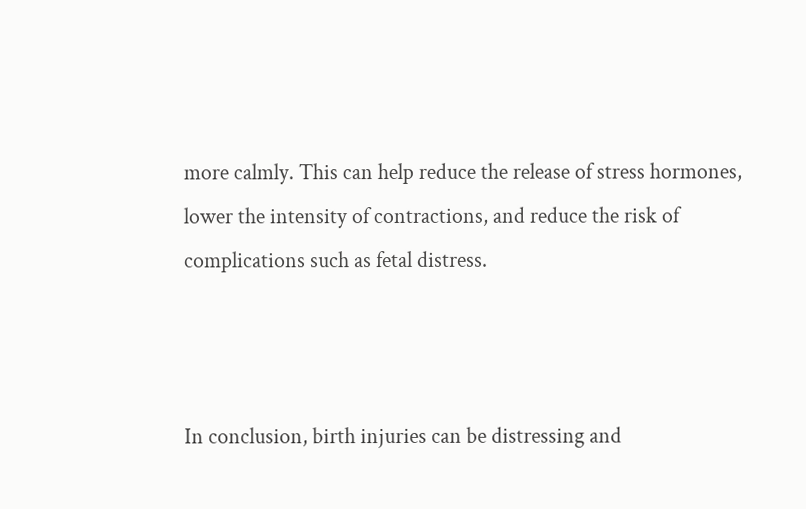more calmly. This can help reduce the release of stress hormones, lower the intensity of contractions, and reduce the risk of complications such as fetal distress.



In conclusion, birth injuries can be distressing and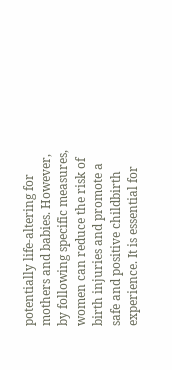potentially life-altering for mothers and babies. However, by following specific measures, women can reduce the risk of birth injuries and promote a safe and positive childbirth experience. It is essential for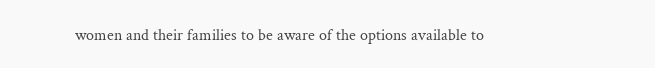women and their families to be aware of the options available to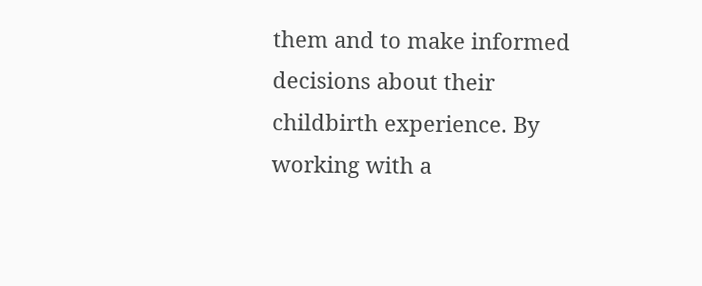them and to make informed decisions about their childbirth experience. By working with a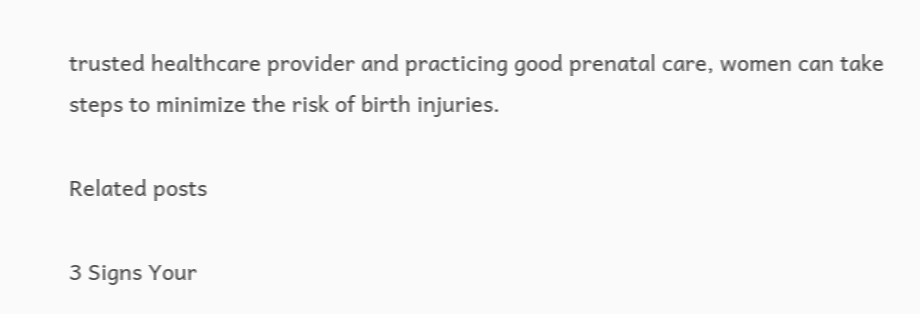trusted healthcare provider and practicing good prenatal care, women can take steps to minimize the risk of birth injuries.

Related posts

3 Signs Your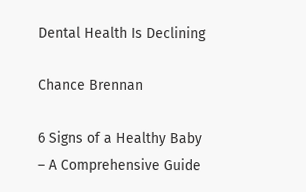Dental Health Is Declining

Chance Brennan

6 Signs of a Healthy Baby – A Comprehensive Guide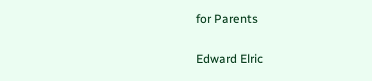for Parents

Edward Elric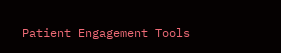Patient Engagement Tools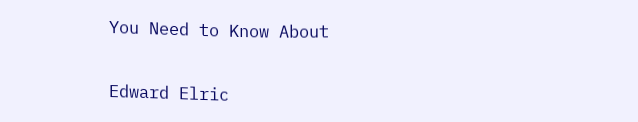You Need to Know About

Edward Elric